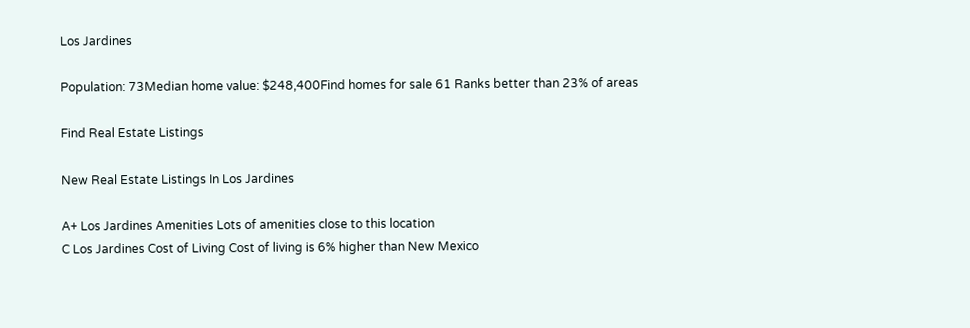Los Jardines

Population: 73Median home value: $248,400Find homes for sale 61 Ranks better than 23% of areas

Find Real Estate Listings

New Real Estate Listings In Los Jardines

A+ Los Jardines Amenities Lots of amenities close to this location
C Los Jardines Cost of Living Cost of living is 6% higher than New Mexico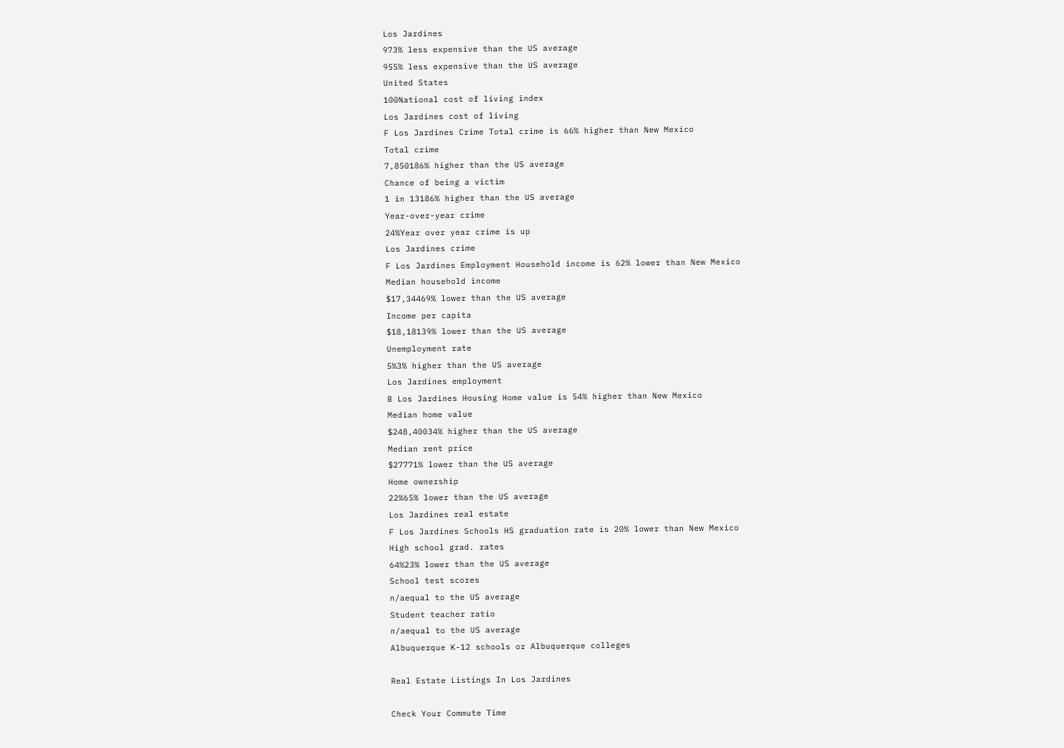Los Jardines
973% less expensive than the US average
955% less expensive than the US average
United States
100National cost of living index
Los Jardines cost of living
F Los Jardines Crime Total crime is 66% higher than New Mexico
Total crime
7,850186% higher than the US average
Chance of being a victim
1 in 13186% higher than the US average
Year-over-year crime
24%Year over year crime is up
Los Jardines crime
F Los Jardines Employment Household income is 62% lower than New Mexico
Median household income
$17,34469% lower than the US average
Income per capita
$18,18139% lower than the US average
Unemployment rate
5%3% higher than the US average
Los Jardines employment
B Los Jardines Housing Home value is 54% higher than New Mexico
Median home value
$248,40034% higher than the US average
Median rent price
$27771% lower than the US average
Home ownership
22%65% lower than the US average
Los Jardines real estate
F Los Jardines Schools HS graduation rate is 20% lower than New Mexico
High school grad. rates
64%23% lower than the US average
School test scores
n/aequal to the US average
Student teacher ratio
n/aequal to the US average
Albuquerque K-12 schools or Albuquerque colleges

Real Estate Listings In Los Jardines

Check Your Commute Time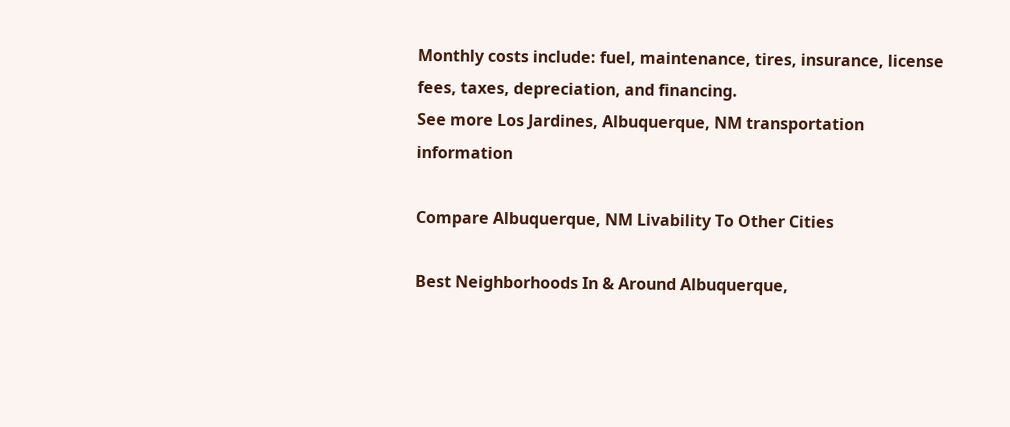Monthly costs include: fuel, maintenance, tires, insurance, license fees, taxes, depreciation, and financing.
See more Los Jardines, Albuquerque, NM transportation information

Compare Albuquerque, NM Livability To Other Cities

Best Neighborhoods In & Around Albuquerque,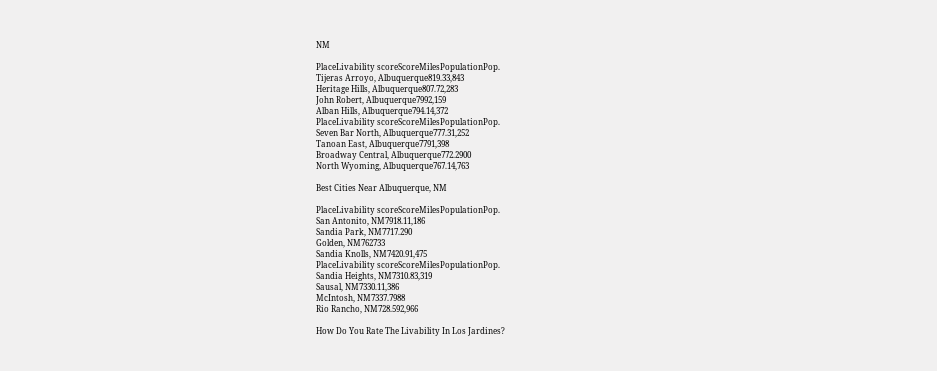NM

PlaceLivability scoreScoreMilesPopulationPop.
Tijeras Arroyo, Albuquerque819.33,843
Heritage Hills, Albuquerque807.72,283
John Robert, Albuquerque7992,159
Alban Hills, Albuquerque794.14,372
PlaceLivability scoreScoreMilesPopulationPop.
Seven Bar North, Albuquerque777.31,252
Tanoan East, Albuquerque7791,398
Broadway Central, Albuquerque772.2900
North Wyoming, Albuquerque767.14,763

Best Cities Near Albuquerque, NM

PlaceLivability scoreScoreMilesPopulationPop.
San Antonito, NM7918.11,186
Sandia Park, NM7717.290
Golden, NM762733
Sandia Knolls, NM7420.91,475
PlaceLivability scoreScoreMilesPopulationPop.
Sandia Heights, NM7310.83,319
Sausal, NM7330.11,386
McIntosh, NM7337.7988
Rio Rancho, NM728.592,966

How Do You Rate The Livability In Los Jardines?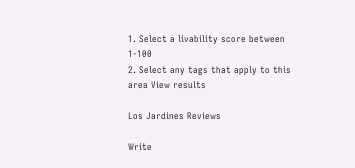1. Select a livability score between 1-100
2. Select any tags that apply to this area View results

Los Jardines Reviews

Write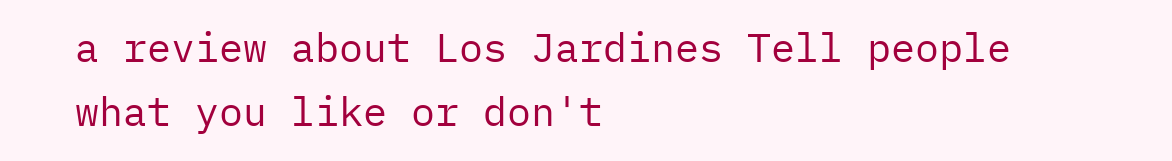a review about Los Jardines Tell people what you like or don't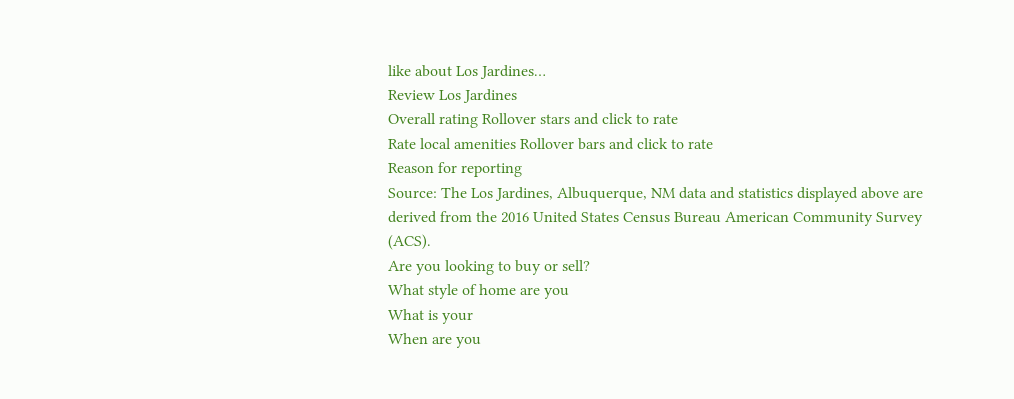like about Los Jardines…
Review Los Jardines
Overall rating Rollover stars and click to rate
Rate local amenities Rollover bars and click to rate
Reason for reporting
Source: The Los Jardines, Albuquerque, NM data and statistics displayed above are derived from the 2016 United States Census Bureau American Community Survey (ACS).
Are you looking to buy or sell?
What style of home are you
What is your
When are you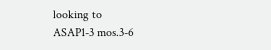looking to
ASAP1-3 mos.3-6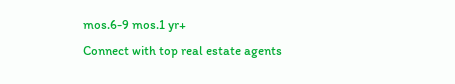mos.6-9 mos.1 yr+
Connect with top real estate agents